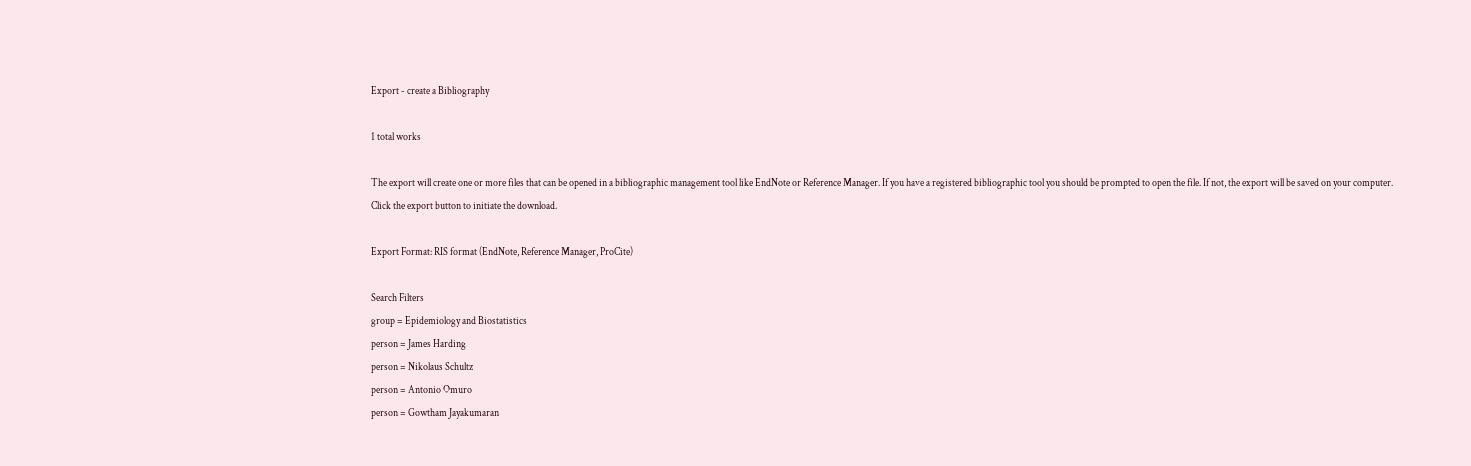Export - create a Bibliography

1 total works

The export will create one or more files that can be opened in a bibliographic management tool like EndNote or Reference Manager. If you have a registered bibliographic tool you should be prompted to open the file. If not, the export will be saved on your computer.
Click the export button to initiate the download.

Export Format: RIS format (EndNote, Reference Manager, ProCite)

Search Filters
group = Epidemiology and Biostatistics
person = James Harding
person = Nikolaus Schultz
person = Antonio Omuro
person = Gowtham Jayakumaran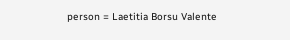person = Laetitia Borsu Valente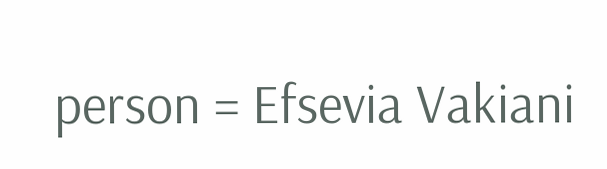person = Efsevia Vakiani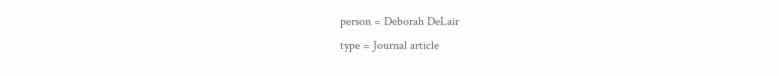person = Deborah DeLair
type = Journal article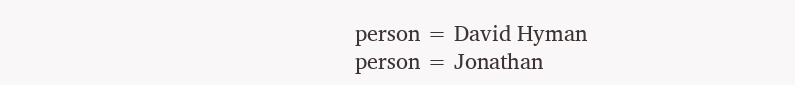person = David Hyman
person = Jonathan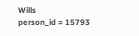Wills
person_id = 15793